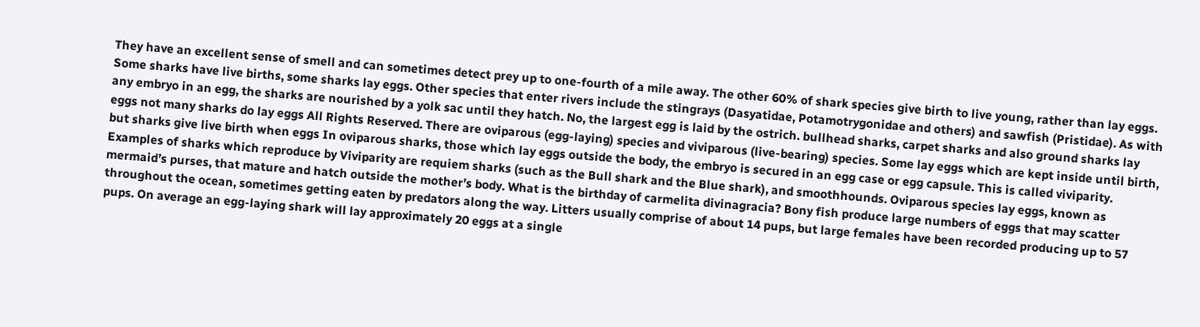They have an excellent sense of smell and can sometimes detect prey up to one-fourth of a mile away. The other 60% of shark species give birth to live young, rather than lay eggs. Some sharks have live births, some sharks lay eggs. Other species that enter rivers include the stingrays (Dasyatidae, Potamotrygonidae and others) and sawfish (Pristidae). As with any embryo in an egg, the sharks are nourished by a yolk sac until they hatch. No, the largest egg is laid by the ostrich. bullhead sharks, carpet sharks and also ground sharks lay eggs not many sharks do lay eggs All Rights Reserved. There are oviparous (egg-laying) species and viviparous (live-bearing) species. Some lay eggs which are kept inside until birth, but sharks give live birth when eggs In oviparous sharks, those which lay eggs outside the body, the embryo is secured in an egg case or egg capsule. This is called viviparity. Examples of sharks which reproduce by Viviparity are requiem sharks (such as the Bull shark and the Blue shark), and smoothhounds. Oviparous species lay eggs, known as mermaid’s purses, that mature and hatch outside the mother’s body. What is the birthday of carmelita divinagracia? Bony fish produce large numbers of eggs that may scatter throughout the ocean, sometimes getting eaten by predators along the way. Litters usually comprise of about 14 pups, but large females have been recorded producing up to 57 pups. On average an egg-laying shark will lay approximately 20 eggs at a single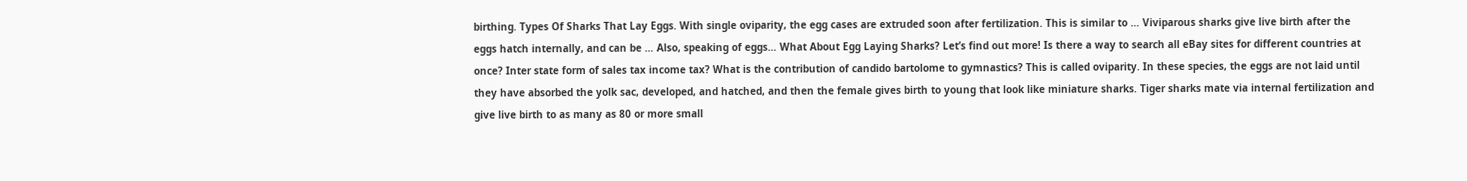birthing. Types Of Sharks That Lay Eggs. With single oviparity, the egg cases are extruded soon after fertilization. This is similar to … Viviparous sharks give live birth after the eggs hatch internally, and can be … Also, speaking of eggs… What About Egg Laying Sharks? Let’s find out more! Is there a way to search all eBay sites for different countries at once? Inter state form of sales tax income tax? What is the contribution of candido bartolome to gymnastics? This is called oviparity. In these species, the eggs are not laid until they have absorbed the yolk sac, developed, and hatched, and then the female gives birth to young that look like miniature sharks. Tiger sharks mate via internal fertilization and give live birth to as many as 80 or more small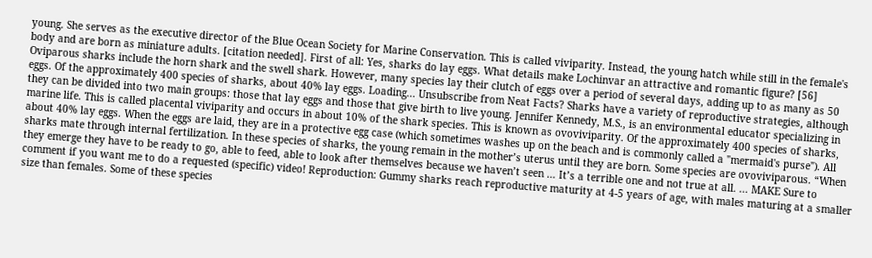young. She serves as the executive director of the Blue Ocean Society for Marine Conservation. This is called viviparity. Instead, the young hatch while still in the female's body and are born as miniature adults. [citation needed]. First of all: Yes, sharks do lay eggs. What details make Lochinvar an attractive and romantic figure? [56] Oviparous sharks include the horn shark and the swell shark. However, many species lay their clutch of eggs over a period of several days, adding up to as many as 50 eggs. Of the approximately 400 species of sharks, about 40% lay eggs. Loading... Unsubscribe from Neat Facts? Sharks have a variety of reproductive strategies, although they can be divided into two main groups: those that lay eggs and those that give birth to live young. Jennifer Kennedy, M.S., is an environmental educator specializing in marine life. This is called placental viviparity and occurs in about 10% of the shark species. This is known as ovoviviparity. Of the approximately 400 species of sharks, about 40% lay eggs. When the eggs are laid, they are in a protective egg case (which sometimes washes up on the beach and is commonly called a "mermaid's purse"). All sharks mate through internal fertilization. In these species of sharks, the young remain in the mother’s uterus until they are born. Some species are ovoviviparous. “When they emerge they have to be ready to go, able to feed, able to look after themselves because we haven’t seen … It’s a terrible one and not true at all. ... MAKE Sure to comment if you want me to do a requested (specific) video! Reproduction: Gummy sharks reach reproductive maturity at 4-5 years of age, with males maturing at a smaller size than females. Some of these species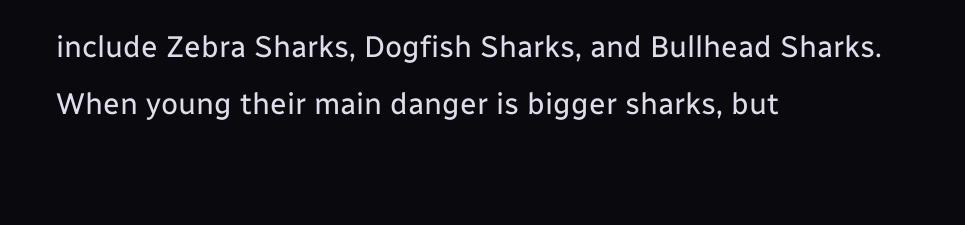include Zebra Sharks, Dogfish Sharks, and Bullhead Sharks. When young their main danger is bigger sharks, but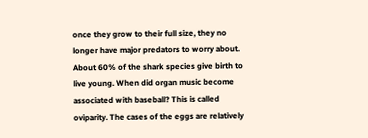once they grow to their full size, they no longer have major predators to worry about. About 60% of the shark species give birth to live young. When did organ music become associated with baseball? This is called oviparity. The cases of the eggs are relatively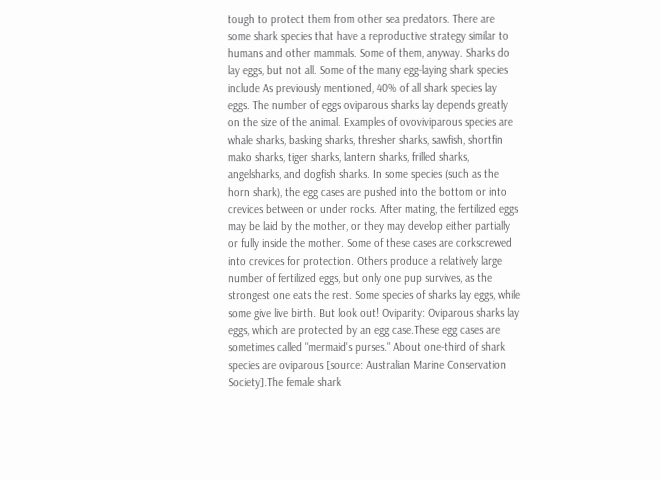tough to protect them from other sea predators. There are some shark species that have a reproductive strategy similar to humans and other mammals. Some of them, anyway. Sharks do lay eggs, but not all. Some of the many egg-laying shark species include As previously mentioned, 40% of all shark species lay eggs. The number of eggs oviparous sharks lay depends greatly on the size of the animal. Examples of ovoviviparous species are whale sharks, basking sharks, thresher sharks, sawfish, shortfin mako sharks, tiger sharks, lantern sharks, frilled sharks, angelsharks, and dogfish sharks. In some species (such as the horn shark), the egg cases are pushed into the bottom or into crevices between or under rocks. After mating, the fertilized eggs may be laid by the mother, or they may develop either partially or fully inside the mother. Some of these cases are corkscrewed into crevices for protection. Others produce a relatively large number of fertilized eggs, but only one pup survives, as the strongest one eats the rest. Some species of sharks lay eggs, while some give live birth. But look out! Oviparity: Oviparous sharks lay eggs, which are protected by an egg case.These egg cases are sometimes called "mermaid's purses." About one-third of shark species are oviparous [source: Australian Marine Conservation Society].The female shark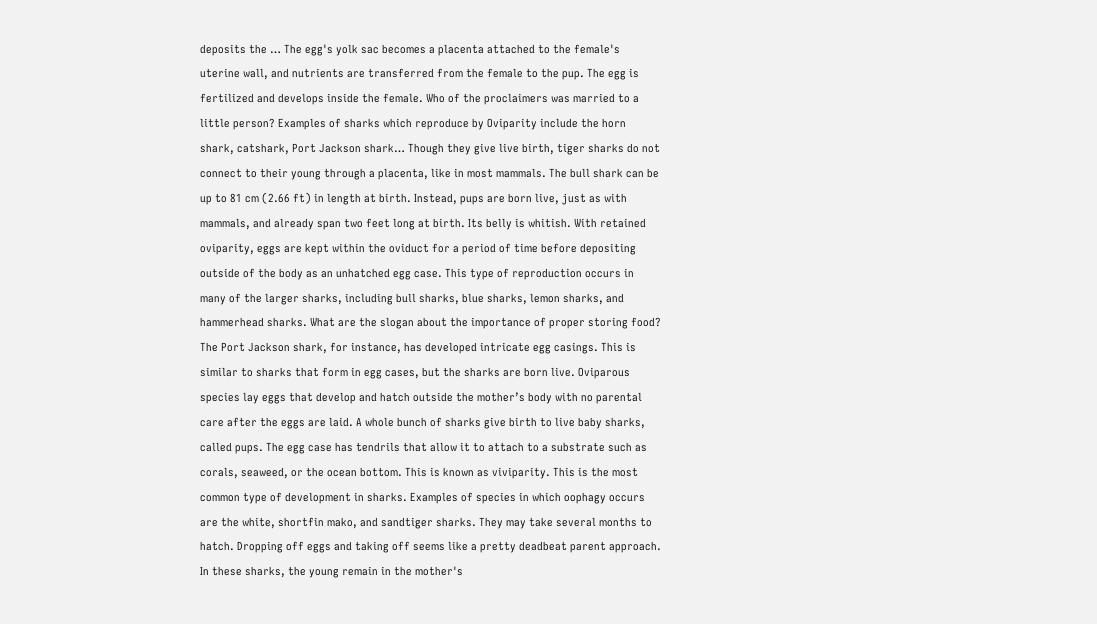deposits the … The egg's yolk sac becomes a placenta attached to the female's uterine wall, and nutrients are transferred from the female to the pup. The egg is fertilized and develops inside the female. Who of the proclaimers was married to a little person? Examples of sharks which reproduce by Oviparity include the horn shark, catshark, Port Jackson shark… Though they give live birth, tiger sharks do not connect to their young through a placenta, like in most mammals. The bull shark can be up to 81 cm (2.66 ft) in length at birth. Instead, pups are born live, just as with mammals, and already span two feet long at birth. Its belly is whitish. With retained oviparity, eggs are kept within the oviduct for a period of time before depositing outside of the body as an unhatched egg case. This type of reproduction occurs in many of the larger sharks, including bull sharks, blue sharks, lemon sharks, and hammerhead sharks. What are the slogan about the importance of proper storing food? The Port Jackson shark, for instance, has developed intricate egg casings. This is similar to sharks that form in egg cases, but the sharks are born live. Oviparous species lay eggs that develop and hatch outside the mother’s body with no parental care after the eggs are laid. A whole bunch of sharks give birth to live baby sharks, called pups. The egg case has tendrils that allow it to attach to a substrate such as corals, seaweed, or the ocean bottom. This is known as viviparity. This is the most common type of development in sharks. Examples of species in which oophagy occurs are the white, shortfin mako, and sandtiger sharks. They may take several months to hatch. Dropping off eggs and taking off seems like a pretty deadbeat parent approach. In these sharks, the young remain in the mother's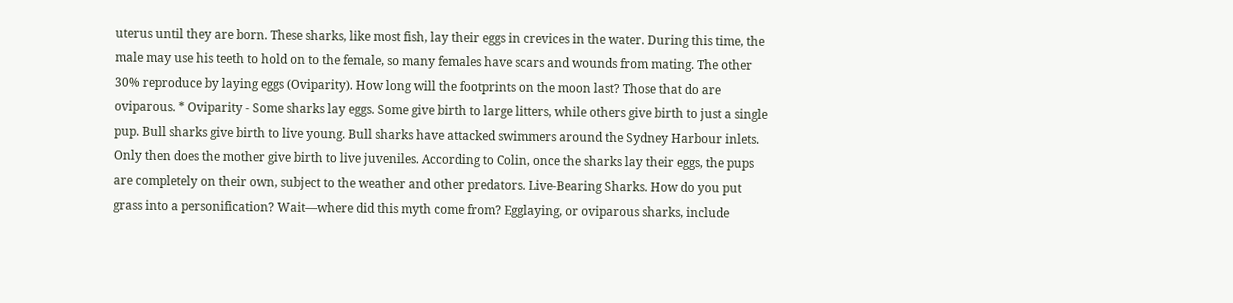uterus until they are born. These sharks, like most fish, lay their eggs in crevices in the water. During this time, the male may use his teeth to hold on to the female, so many females have scars and wounds from mating. The other 30% reproduce by laying eggs (Oviparity). How long will the footprints on the moon last? Those that do are oviparous. * Oviparity - Some sharks lay eggs. Some give birth to large litters, while others give birth to just a single pup. Bull sharks give birth to live young. Bull sharks have attacked swimmers around the Sydney Harbour inlets. Only then does the mother give birth to live juveniles. According to Colin, once the sharks lay their eggs, the pups are completely on their own, subject to the weather and other predators. Live-Bearing Sharks. How do you put grass into a personification? Wait—where did this myth come from? Egglaying, or oviparous sharks, include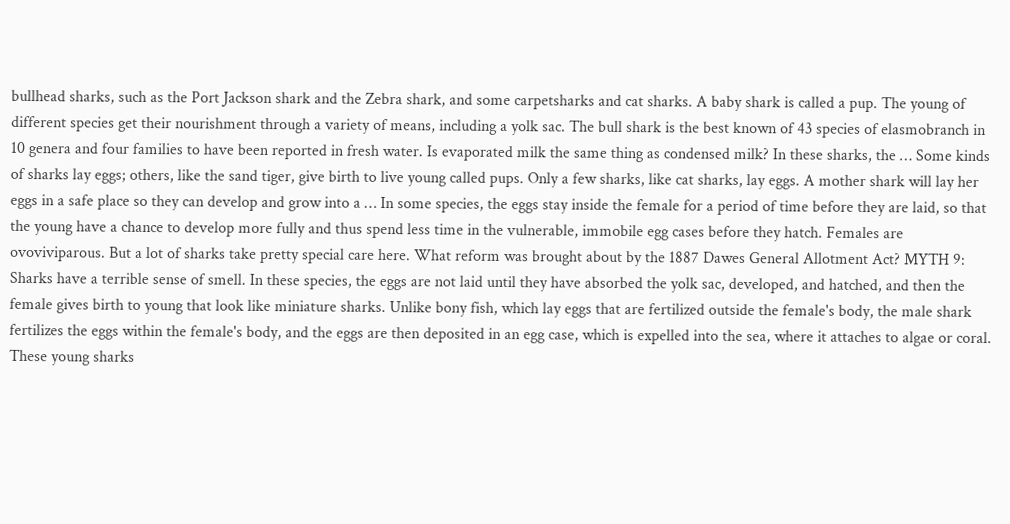bullhead sharks, such as the Port Jackson shark and the Zebra shark, and some carpetsharks and cat sharks. A baby shark is called a pup. The young of different species get their nourishment through a variety of means, including a yolk sac. The bull shark is the best known of 43 species of elasmobranch in 10 genera and four families to have been reported in fresh water. Is evaporated milk the same thing as condensed milk? In these sharks, the … Some kinds of sharks lay eggs; others, like the sand tiger, give birth to live young called pups. Only a few sharks, like cat sharks, lay eggs. A mother shark will lay her eggs in a safe place so they can develop and grow into a … In some species, the eggs stay inside the female for a period of time before they are laid, so that the young have a chance to develop more fully and thus spend less time in the vulnerable, immobile egg cases before they hatch. Females are ovoviviparous. But a lot of sharks take pretty special care here. What reform was brought about by the 1887 Dawes General Allotment Act? MYTH 9: Sharks have a terrible sense of smell. In these species, the eggs are not laid until they have absorbed the yolk sac, developed, and hatched, and then the female gives birth to young that look like miniature sharks. Unlike bony fish, which lay eggs that are fertilized outside the female's body, the male shark fertilizes the eggs within the female's body, and the eggs are then deposited in an egg case, which is expelled into the sea, where it attaches to algae or coral. These young sharks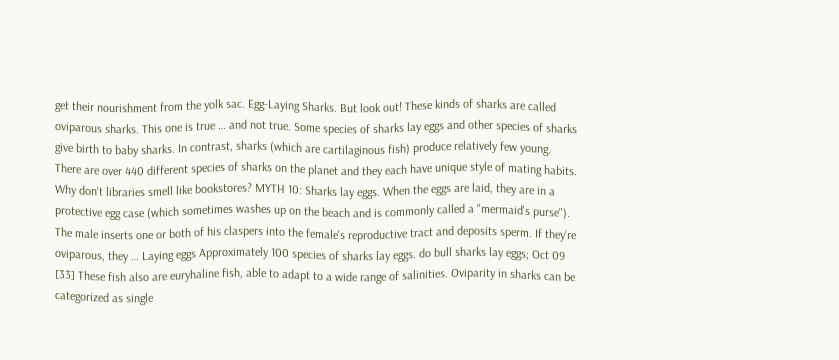get their nourishment from the yolk sac. Egg-Laying Sharks. But look out! These kinds of sharks are called oviparous sharks. This one is true … and not true. Some species of sharks lay eggs and other species of sharks give birth to baby sharks. In contrast, sharks (which are cartilaginous fish) produce relatively few young. There are over 440 different species of sharks on the planet and they each have unique style of mating habits. Why don't libraries smell like bookstores? MYTH 10: Sharks lay eggs. When the eggs are laid, they are in a protective egg case (which sometimes washes up on the beach and is commonly called a "mermaid's purse"). The male inserts one or both of his claspers into the female's reproductive tract and deposits sperm. If they’re oviparous, they … Laying eggs Approximately 100 species of sharks lay eggs. do bull sharks lay eggs; Oct 09 [33] These fish also are euryhaline fish, able to adapt to a wide range of salinities. Oviparity in sharks can be categorized as single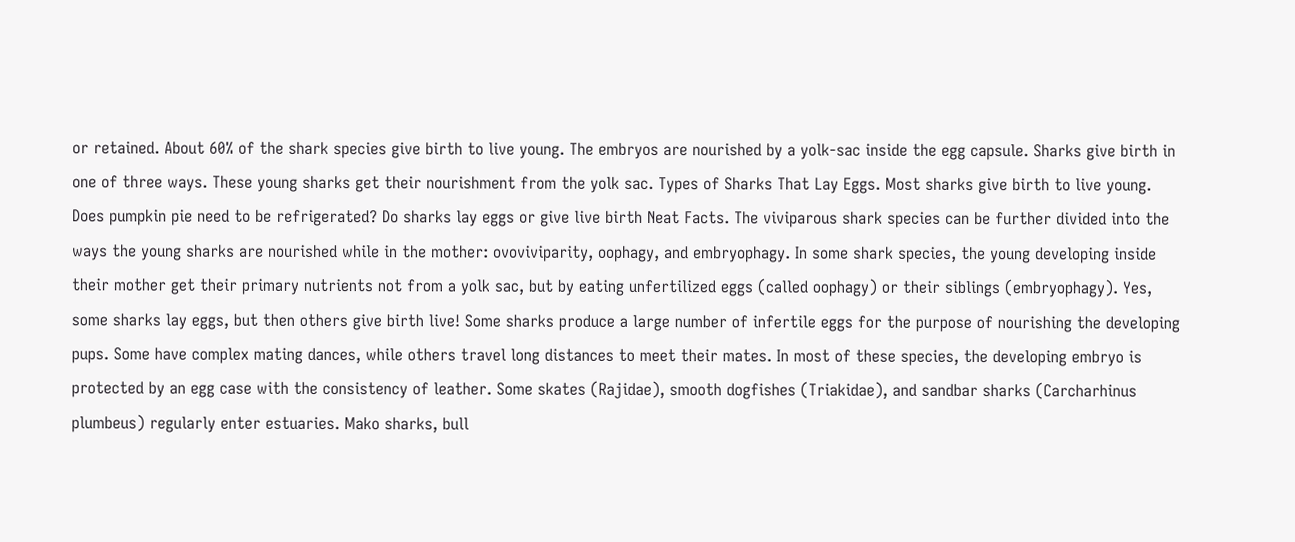or retained. About 60% of the shark species give birth to live young. The embryos are nourished by a yolk-sac inside the egg capsule. Sharks give birth in one of three ways. These young sharks get their nourishment from the yolk sac. Types of Sharks That Lay Eggs. Most sharks give birth to live young. Does pumpkin pie need to be refrigerated? Do sharks lay eggs or give live birth Neat Facts. The viviparous shark species can be further divided into the ways the young sharks are nourished while in the mother: ovoviviparity, oophagy, and embryophagy. In some shark species, the young developing inside their mother get their primary nutrients not from a yolk sac, but by eating unfertilized eggs (called oophagy) or their siblings (embryophagy). Yes, some sharks lay eggs, but then others give birth live! Some sharks produce a large number of infertile eggs for the purpose of nourishing the developing pups. Some have complex mating dances, while others travel long distances to meet their mates. In most of these species, the developing embryo is protected by an egg case with the consistency of leather. Some skates (Rajidae), smooth dogfishes (Triakidae), and sandbar sharks (Carcharhinus plumbeus) regularly enter estuaries. Mako sharks, bull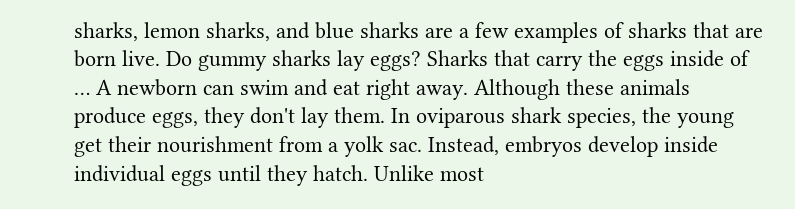sharks, lemon sharks, and blue sharks are a few examples of sharks that are born live. Do gummy sharks lay eggs? Sharks that carry the eggs inside of … A newborn can swim and eat right away. Although these animals produce eggs, they don't lay them. In oviparous shark species, the young get their nourishment from a yolk sac. Instead, embryos develop inside individual eggs until they hatch. Unlike most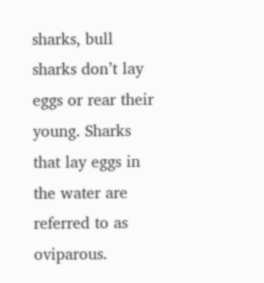sharks, bull sharks don’t lay eggs or rear their young. Sharks that lay eggs in the water are referred to as oviparous.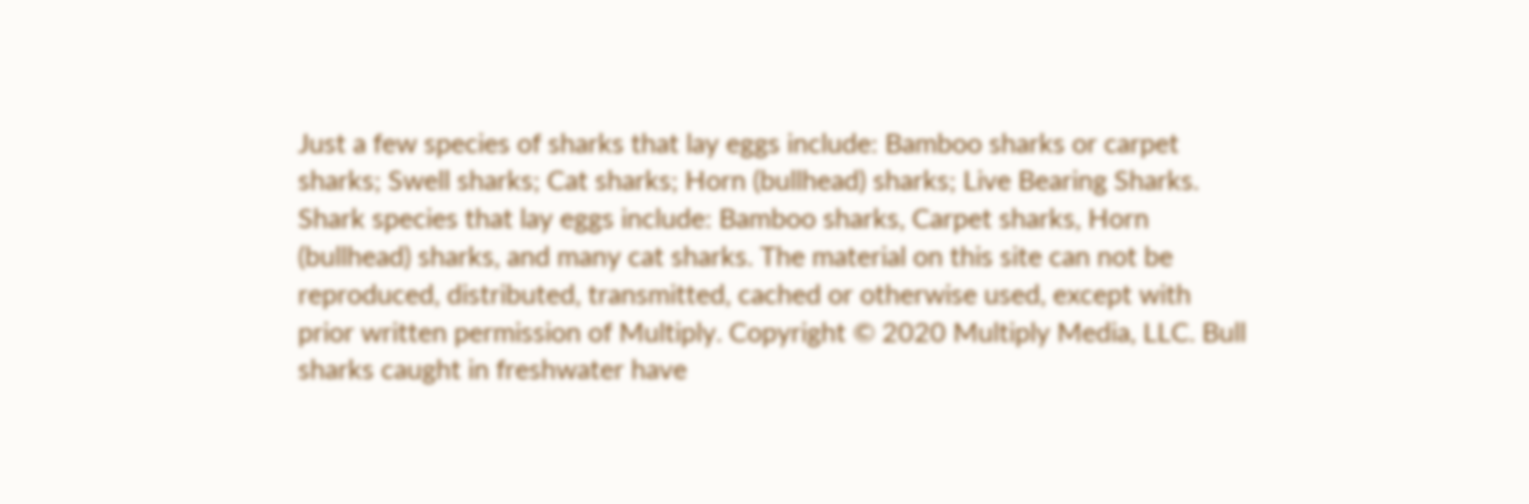Just a few species of sharks that lay eggs include: Bamboo sharks or carpet sharks; Swell sharks; Cat sharks; Horn (bullhead) sharks; Live Bearing Sharks. Shark species that lay eggs include: Bamboo sharks, Carpet sharks, Horn (bullhead) sharks, and many cat sharks. The material on this site can not be reproduced, distributed, transmitted, cached or otherwise used, except with prior written permission of Multiply. Copyright © 2020 Multiply Media, LLC. Bull sharks caught in freshwater have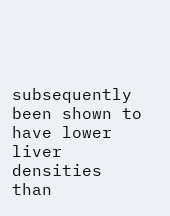subsequently been shown to have lower liver densities than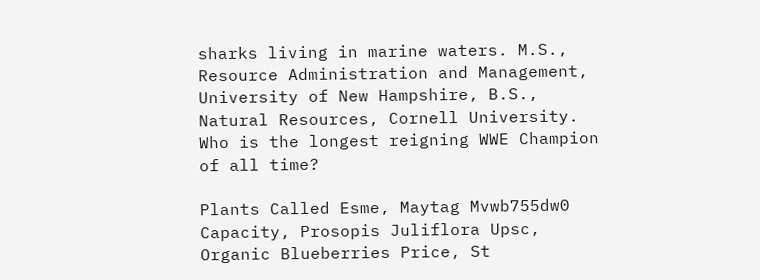sharks living in marine waters. M.S., Resource Administration and Management, University of New Hampshire, B.S., Natural Resources, Cornell University. Who is the longest reigning WWE Champion of all time?

Plants Called Esme, Maytag Mvwb755dw0 Capacity, Prosopis Juliflora Upsc, Organic Blueberries Price, St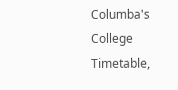Columba's College Timetable,